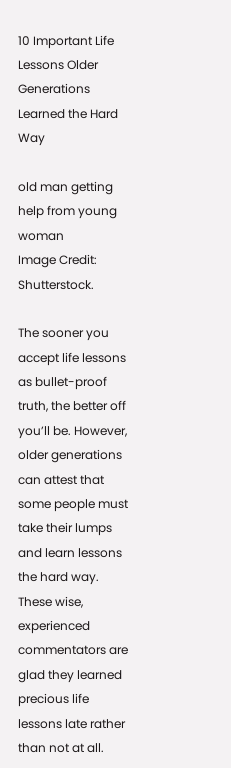10 Important Life Lessons Older Generations Learned the Hard Way

old man getting help from young woman
Image Credit: Shutterstock.

The sooner you accept life lessons as bullet-proof truth, the better off you’ll be. However, older generations can attest that some people must take their lumps and learn lessons the hard way. These wise, experienced commentators are glad they learned precious life lessons late rather than not at all.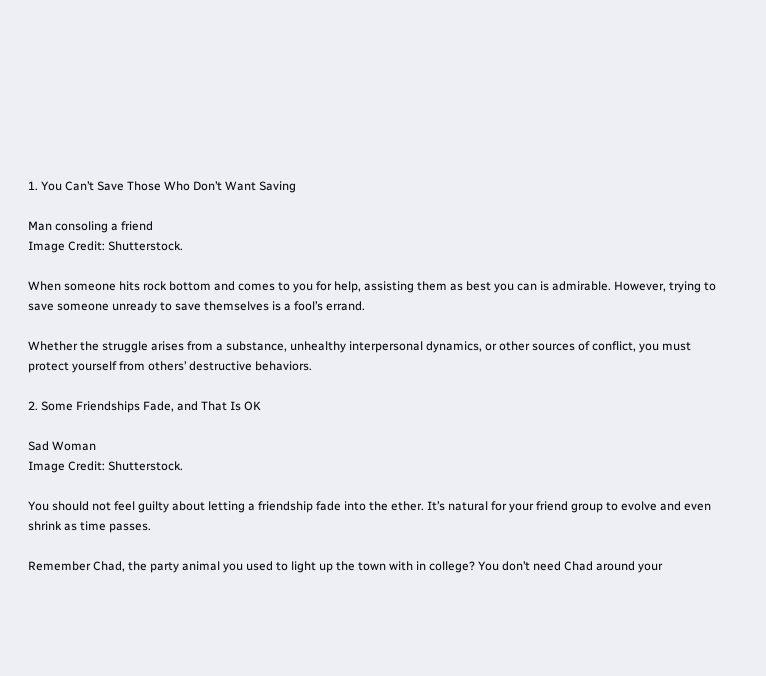1. You Can’t Save Those Who Don’t Want Saving

Man consoling a friend
Image Credit: Shutterstock.

When someone hits rock bottom and comes to you for help, assisting them as best you can is admirable. However, trying to save someone unready to save themselves is a fool’s errand.

Whether the struggle arises from a substance, unhealthy interpersonal dynamics, or other sources of conflict, you must protect yourself from others’ destructive behaviors.

2. Some Friendships Fade, and That Is OK

Sad Woman
Image Credit: Shutterstock.

You should not feel guilty about letting a friendship fade into the ether. It’s natural for your friend group to evolve and even shrink as time passes.

Remember Chad, the party animal you used to light up the town with in college? You don’t need Chad around your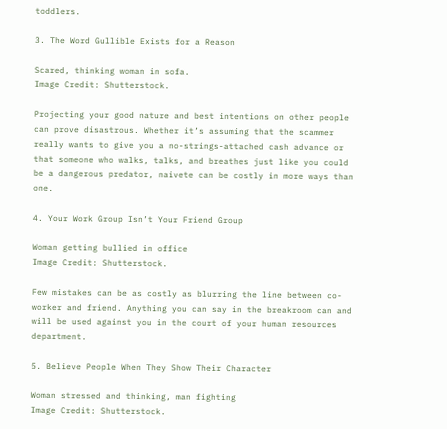toddlers.

3. The Word Gullible Exists for a Reason

Scared, thinking woman in sofa.
Image Credit: Shutterstock.

Projecting your good nature and best intentions on other people can prove disastrous. Whether it’s assuming that the scammer really wants to give you a no-strings-attached cash advance or that someone who walks, talks, and breathes just like you could be a dangerous predator, naivete can be costly in more ways than one.

4. Your Work Group Isn’t Your Friend Group

Woman getting bullied in office
Image Credit: Shutterstock.

Few mistakes can be as costly as blurring the line between co-worker and friend. Anything you can say in the breakroom can and will be used against you in the court of your human resources department.

5. Believe People When They Show Their Character

Woman stressed and thinking, man fighting
Image Credit: Shutterstock.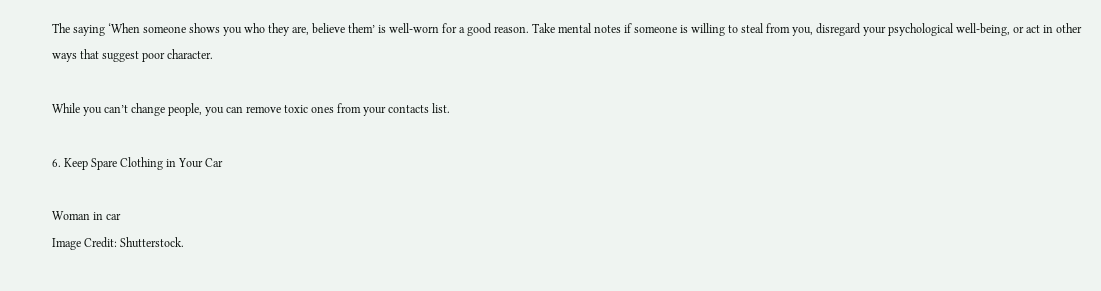The saying ‘When someone shows you who they are, believe them’ is well-worn for a good reason. Take mental notes if someone is willing to steal from you, disregard your psychological well-being, or act in other ways that suggest poor character.

While you can’t change people, you can remove toxic ones from your contacts list.

6. Keep Spare Clothing in Your Car

Woman in car
Image Credit: Shutterstock.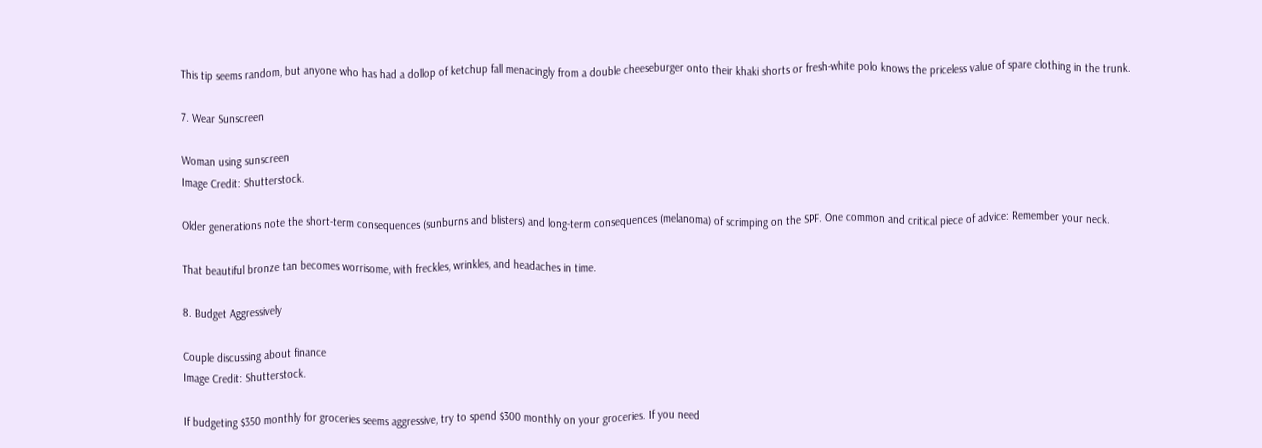This tip seems random, but anyone who has had a dollop of ketchup fall menacingly from a double cheeseburger onto their khaki shorts or fresh-white polo knows the priceless value of spare clothing in the trunk.

7. Wear Sunscreen

Woman using sunscreen
Image Credit: Shutterstock.

Older generations note the short-term consequences (sunburns and blisters) and long-term consequences (melanoma) of scrimping on the SPF. One common and critical piece of advice: Remember your neck.

That beautiful bronze tan becomes worrisome, with freckles, wrinkles, and headaches in time.

8. Budget Aggressively

Couple discussing about finance
Image Credit: Shutterstock.

If budgeting $350 monthly for groceries seems aggressive, try to spend $300 monthly on your groceries. If you need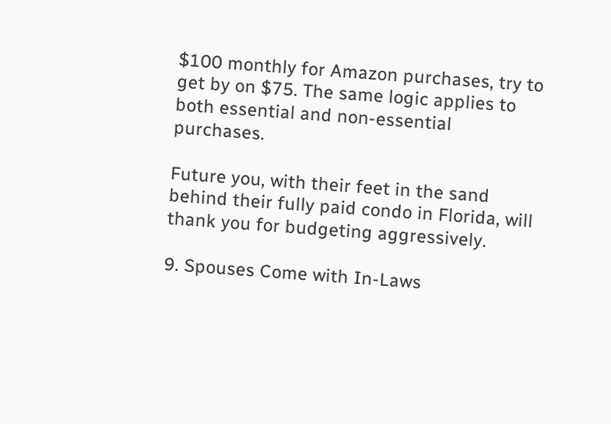$100 monthly for Amazon purchases, try to get by on $75. The same logic applies to both essential and non-essential purchases.

Future you, with their feet in the sand behind their fully paid condo in Florida, will thank you for budgeting aggressively.

9. Spouses Come with In-Laws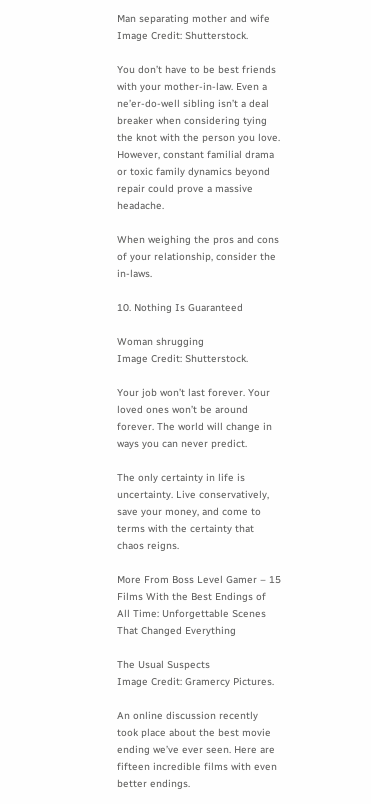Man separating mother and wife
Image Credit: Shutterstock.

You don’t have to be best friends with your mother-in-law. Even a ne’er-do-well sibling isn’t a deal breaker when considering tying the knot with the person you love. However, constant familial drama or toxic family dynamics beyond repair could prove a massive headache.

When weighing the pros and cons of your relationship, consider the in-laws.

10. Nothing Is Guaranteed

Woman shrugging
Image Credit: Shutterstock.

Your job won’t last forever. Your loved ones won’t be around forever. The world will change in ways you can never predict.

The only certainty in life is uncertainty. Live conservatively, save your money, and come to terms with the certainty that chaos reigns.

More From Boss Level Gamer – 15 Films With the Best Endings of All Time: Unforgettable Scenes That Changed Everything

The Usual Suspects
Image Credit: Gramercy Pictures.

An online discussion recently took place about the best movie ending we’ve ever seen. Here are fifteen incredible films with even better endings.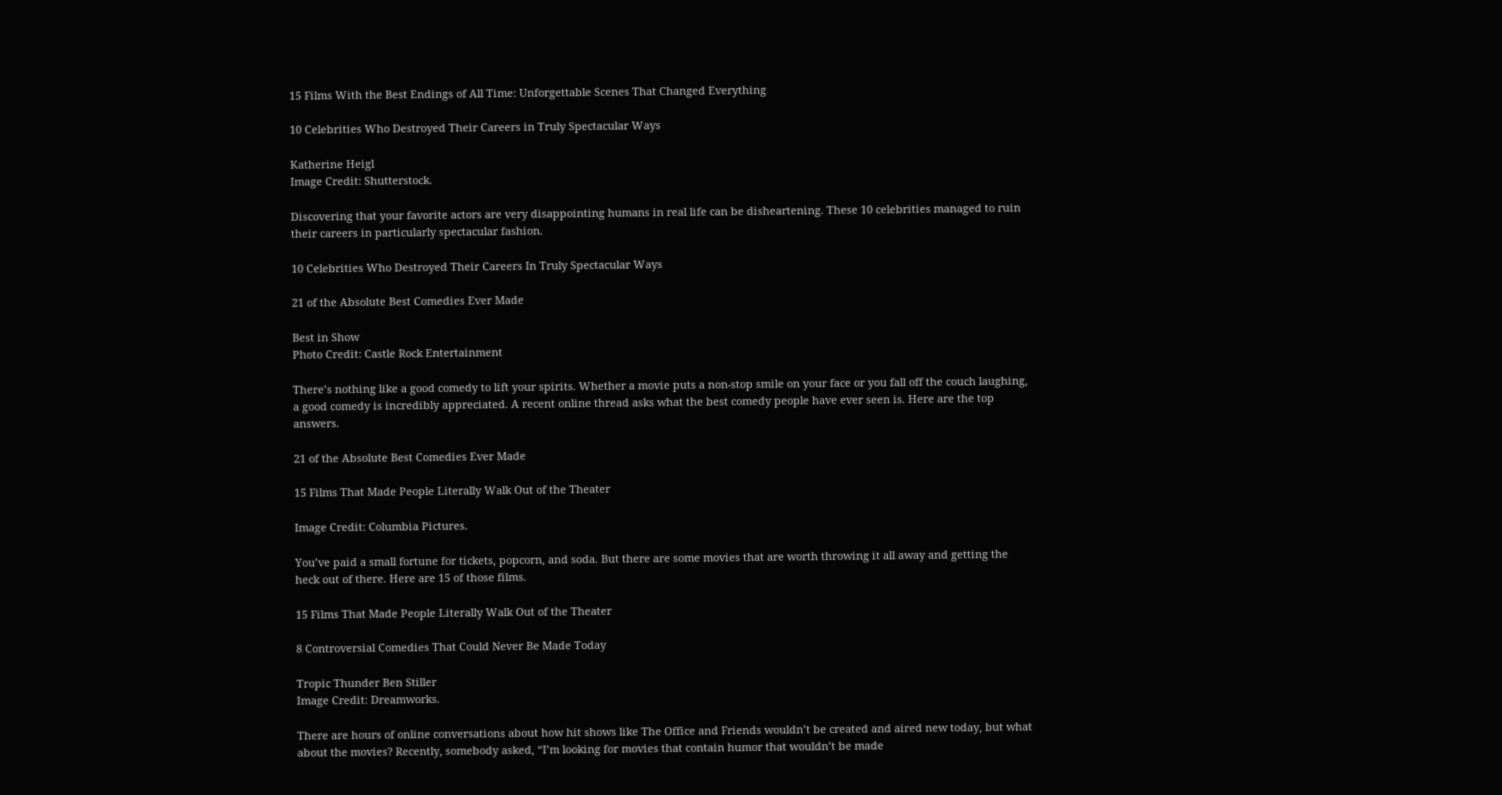15 Films With the Best Endings of All Time: Unforgettable Scenes That Changed Everything

10 Celebrities Who Destroyed Their Careers in Truly Spectacular Ways

Katherine Heigl
Image Credit: Shutterstock.

Discovering that your favorite actors are very disappointing humans in real life can be disheartening. These 10 celebrities managed to ruin their careers in particularly spectacular fashion.

10 Celebrities Who Destroyed Their Careers In Truly Spectacular Ways

21 of the Absolute Best Comedies Ever Made

Best in Show
Photo Credit: Castle Rock Entertainment

There’s nothing like a good comedy to lift your spirits. Whether a movie puts a non-stop smile on your face or you fall off the couch laughing, a good comedy is incredibly appreciated. A recent online thread asks what the best comedy people have ever seen is. Here are the top answers.

21 of the Absolute Best Comedies Ever Made

15 Films That Made People Literally Walk Out of the Theater

Image Credit: Columbia Pictures.

You’ve paid a small fortune for tickets, popcorn, and soda. But there are some movies that are worth throwing it all away and getting the heck out of there. Here are 15 of those films.

15 Films That Made People Literally Walk Out of the Theater

8 Controversial Comedies That Could Never Be Made Today

Tropic Thunder Ben Stiller
Image Credit: Dreamworks.

There are hours of online conversations about how hit shows like The Office and Friends wouldn’t be created and aired new today, but what about the movies? Recently, somebody asked, “I’m looking for movies that contain humor that wouldn’t be made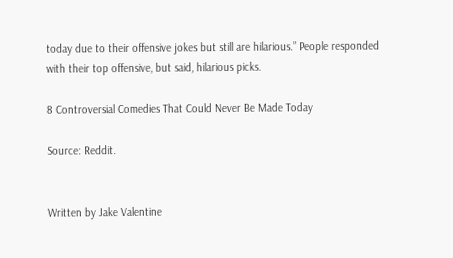today due to their offensive jokes but still are hilarious.” People responded with their top offensive, but said, hilarious picks.

8 Controversial Comedies That Could Never Be Made Today

Source: Reddit.


Written by Jake Valentine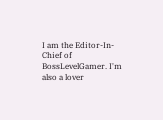I am the Editor-In-Chief of BossLevelGamer. I'm also a lover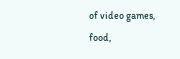of video games, food,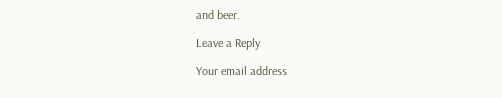and beer.

Leave a Reply

Your email address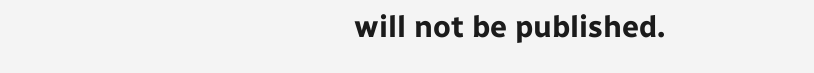will not be published.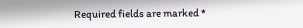Required fields are marked *